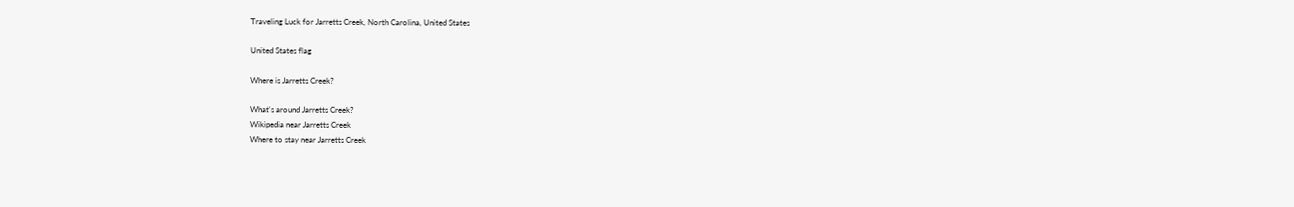Traveling Luck for Jarretts Creek, North Carolina, United States

United States flag

Where is Jarretts Creek?

What's around Jarretts Creek?
Wikipedia near Jarretts Creek
Where to stay near Jarretts Creek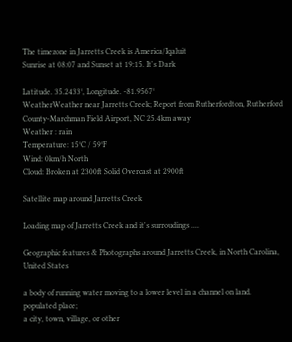The timezone in Jarretts Creek is America/Iqaluit
Sunrise at 08:07 and Sunset at 19:15. It's Dark

Latitude. 35.2433°, Longitude. -81.9567°
WeatherWeather near Jarretts Creek; Report from Rutherfordton, Rutherford County-Marchman Field Airport, NC 25.4km away
Weather : rain
Temperature: 15°C / 59°F
Wind: 0km/h North
Cloud: Broken at 2300ft Solid Overcast at 2900ft

Satellite map around Jarretts Creek

Loading map of Jarretts Creek and it's surroudings ....

Geographic features & Photographs around Jarretts Creek, in North Carolina, United States

a body of running water moving to a lower level in a channel on land.
populated place;
a city, town, village, or other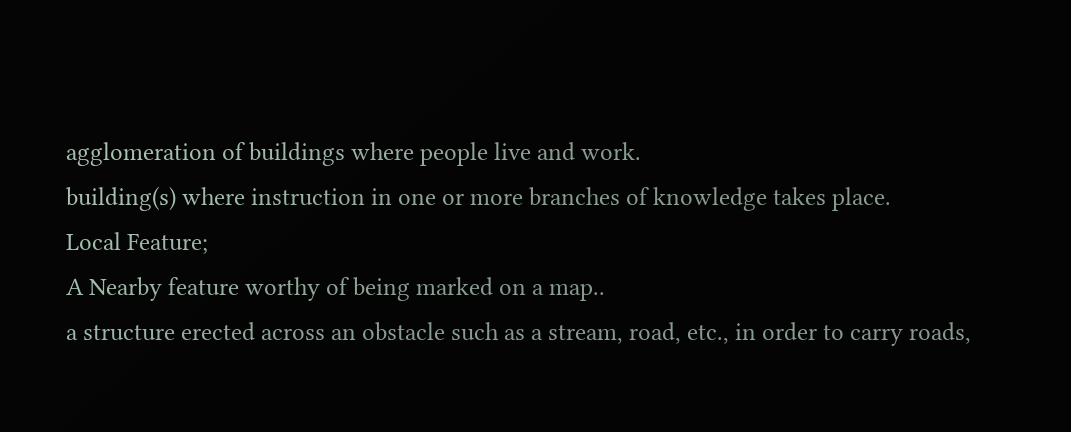agglomeration of buildings where people live and work.
building(s) where instruction in one or more branches of knowledge takes place.
Local Feature;
A Nearby feature worthy of being marked on a map..
a structure erected across an obstacle such as a stream, road, etc., in order to carry roads,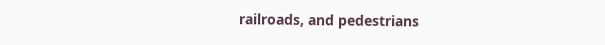railroads, and pedestrians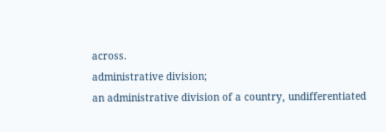across.
administrative division;
an administrative division of a country, undifferentiated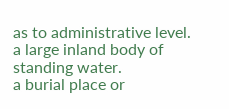as to administrative level.
a large inland body of standing water.
a burial place or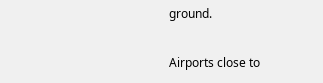ground.

Airports close to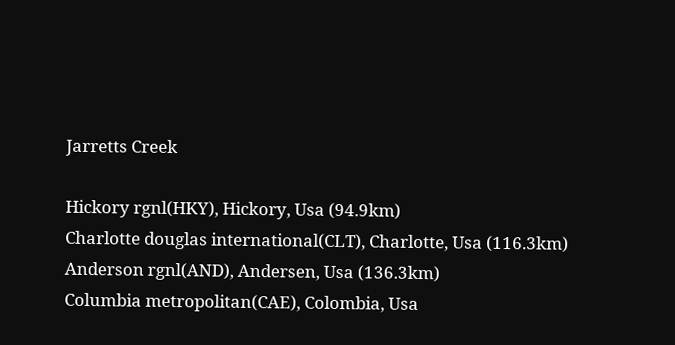Jarretts Creek

Hickory rgnl(HKY), Hickory, Usa (94.9km)
Charlotte douglas international(CLT), Charlotte, Usa (116.3km)
Anderson rgnl(AND), Andersen, Usa (136.3km)
Columbia metropolitan(CAE), Colombia, Usa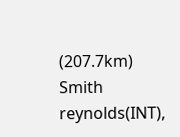(207.7km)
Smith reynolds(INT),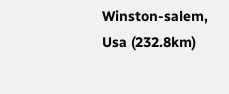Winston-salem, Usa (232.8km)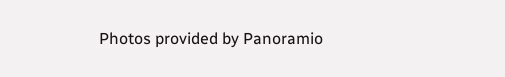Photos provided by Panoramio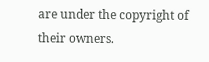are under the copyright of their owners.